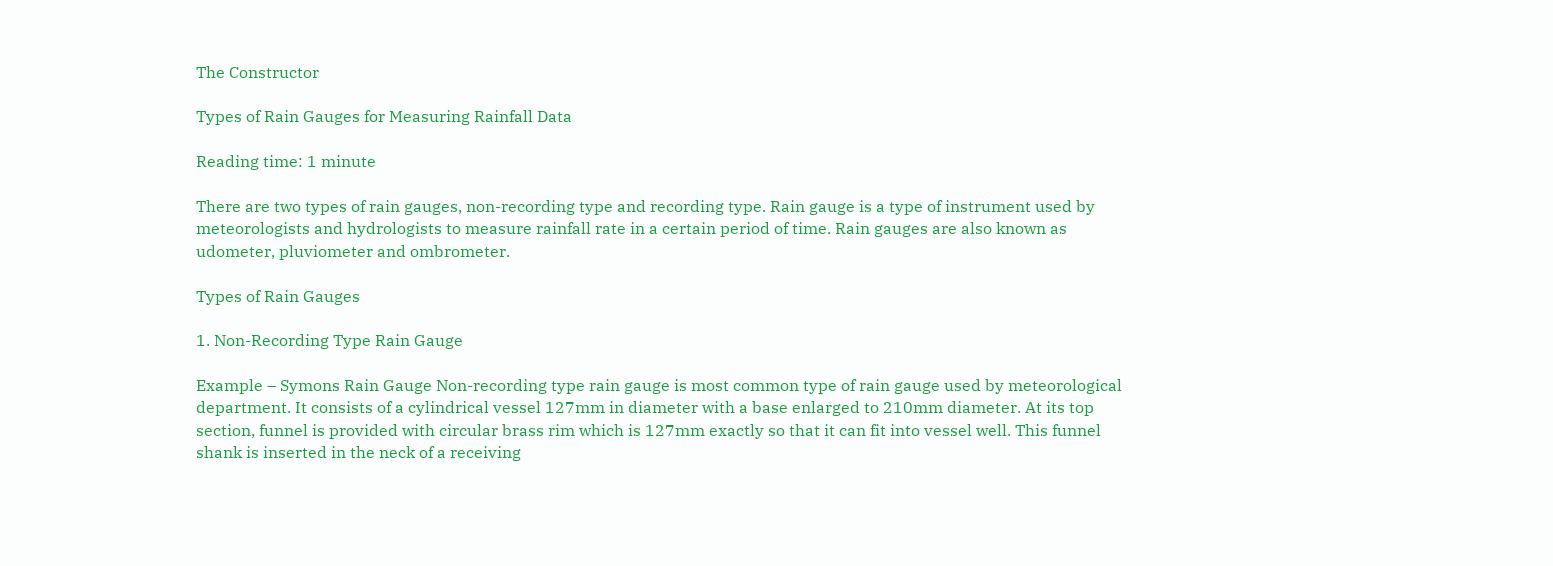The Constructor

Types of Rain Gauges for Measuring Rainfall Data

Reading time: 1 minute

There are two types of rain gauges, non-recording type and recording type. Rain gauge is a type of instrument used by meteorologists and hydrologists to measure rainfall rate in a certain period of time. Rain gauges are also known as udometer, pluviometer and ombrometer.

Types of Rain Gauges

1. Non-Recording Type Rain Gauge

Example – Symons Rain Gauge Non-recording type rain gauge is most common type of rain gauge used by meteorological department. It consists of a cylindrical vessel 127mm in diameter with a base enlarged to 210mm diameter. At its top section, funnel is provided with circular brass rim which is 127mm exactly so that it can fit into vessel well. This funnel shank is inserted in the neck of a receiving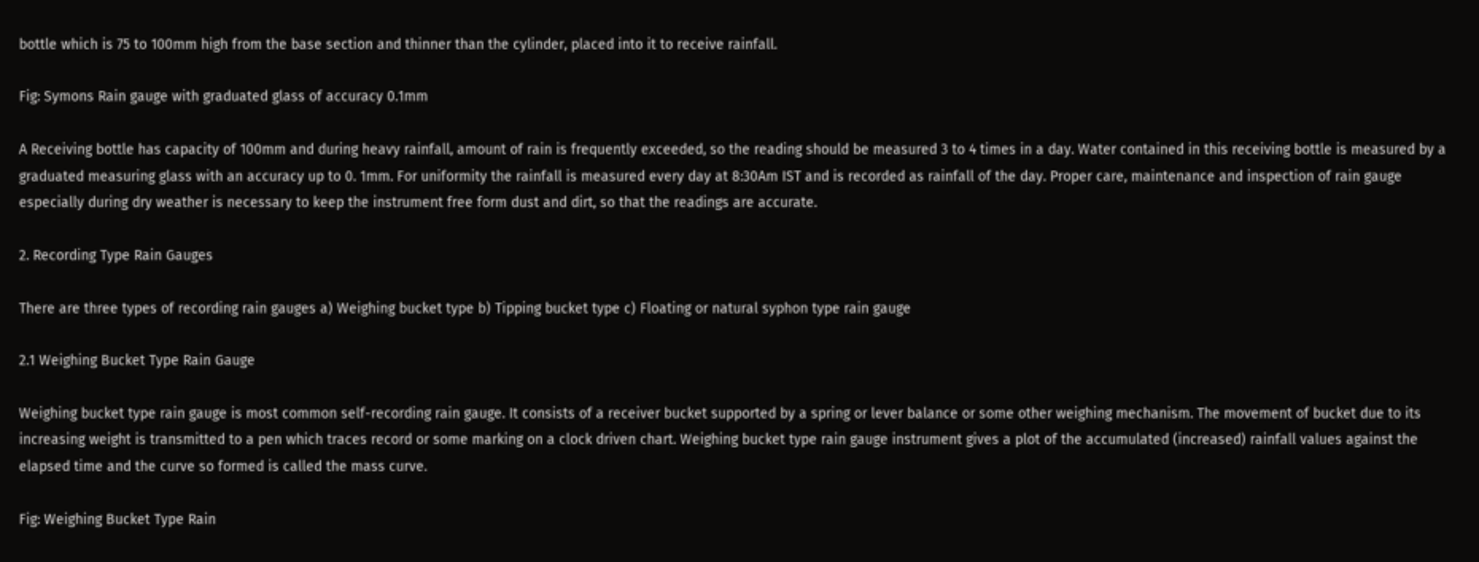bottle which is 75 to 100mm high from the base section and thinner than the cylinder, placed into it to receive rainfall.

Fig: Symons Rain gauge with graduated glass of accuracy 0.1mm

A Receiving bottle has capacity of 100mm and during heavy rainfall, amount of rain is frequently exceeded, so the reading should be measured 3 to 4 times in a day. Water contained in this receiving bottle is measured by a graduated measuring glass with an accuracy up to 0. 1mm. For uniformity the rainfall is measured every day at 8:30Am IST and is recorded as rainfall of the day. Proper care, maintenance and inspection of rain gauge especially during dry weather is necessary to keep the instrument free form dust and dirt, so that the readings are accurate.

2. Recording Type Rain Gauges

There are three types of recording rain gauges a) Weighing bucket type b) Tipping bucket type c) Floating or natural syphon type rain gauge

2.1 Weighing Bucket Type Rain Gauge

Weighing bucket type rain gauge is most common self-recording rain gauge. It consists of a receiver bucket supported by a spring or lever balance or some other weighing mechanism. The movement of bucket due to its increasing weight is transmitted to a pen which traces record or some marking on a clock driven chart. Weighing bucket type rain gauge instrument gives a plot of the accumulated (increased) rainfall values against the elapsed time and the curve so formed is called the mass curve.

Fig: Weighing Bucket Type Rain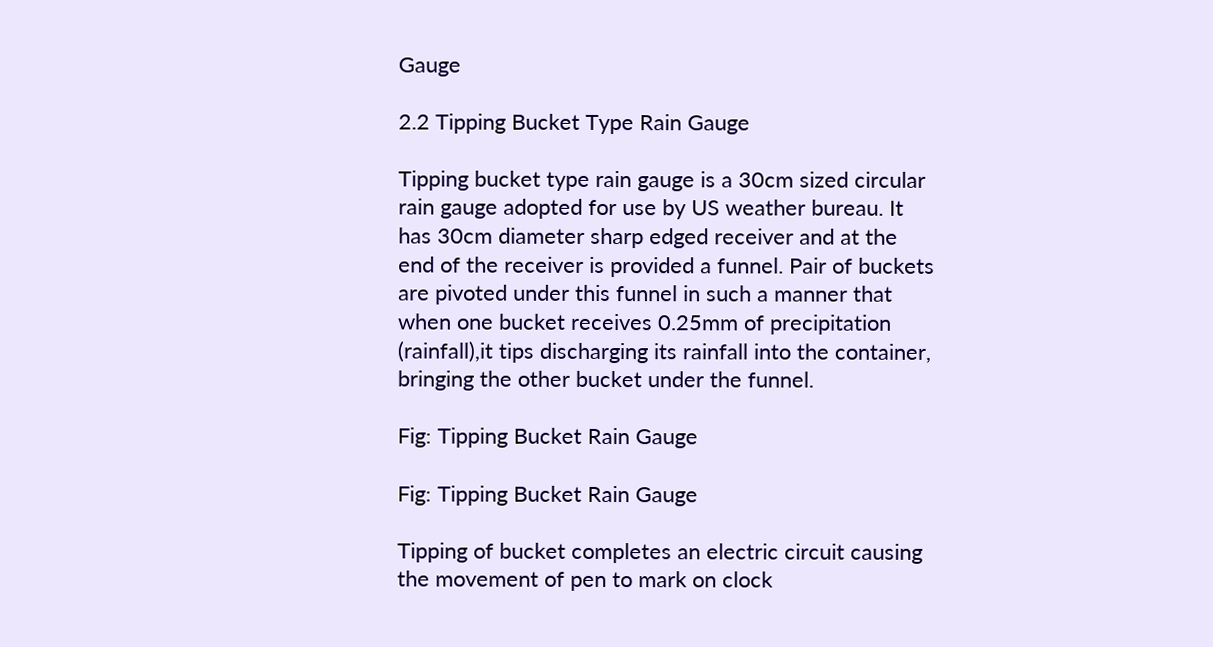Gauge

2.2 Tipping Bucket Type Rain Gauge

Tipping bucket type rain gauge is a 30cm sized circular rain gauge adopted for use by US weather bureau. It has 30cm diameter sharp edged receiver and at the end of the receiver is provided a funnel. Pair of buckets are pivoted under this funnel in such a manner that when one bucket receives 0.25mm of precipitation (rainfall),it tips discharging its rainfall into the container, bringing the other bucket under the funnel.

Fig: Tipping Bucket Rain Gauge

Fig: Tipping Bucket Rain Gauge

Tipping of bucket completes an electric circuit causing the movement of pen to mark on clock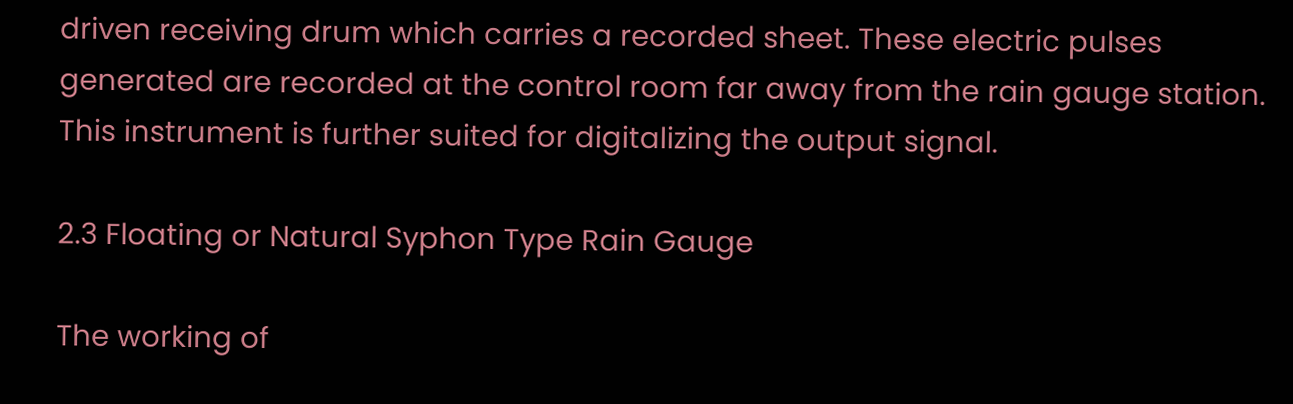driven receiving drum which carries a recorded sheet. These electric pulses generated are recorded at the control room far away from the rain gauge station. This instrument is further suited for digitalizing the output signal.

2.3 Floating or Natural Syphon Type Rain Gauge

The working of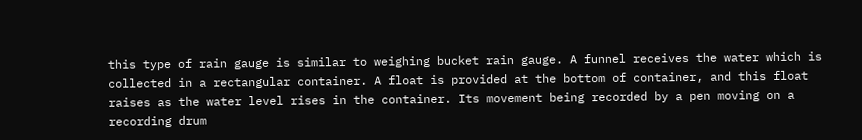this type of rain gauge is similar to weighing bucket rain gauge. A funnel receives the water which is collected in a rectangular container. A float is provided at the bottom of container, and this float raises as the water level rises in the container. Its movement being recorded by a pen moving on a recording drum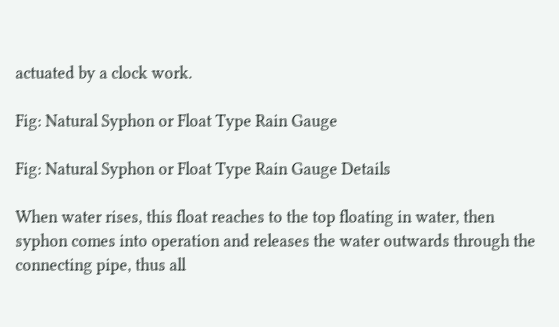actuated by a clock work.

Fig: Natural Syphon or Float Type Rain Gauge

Fig: Natural Syphon or Float Type Rain Gauge Details

When water rises, this float reaches to the top floating in water, then syphon comes into operation and releases the water outwards through the connecting pipe, thus all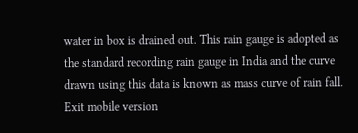water in box is drained out. This rain gauge is adopted as the standard recording rain gauge in India and the curve drawn using this data is known as mass curve of rain fall.
Exit mobile version